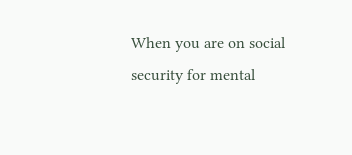When you are on social security for mental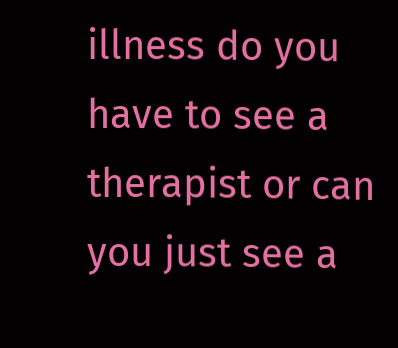illness do you have to see a therapist or can you just see a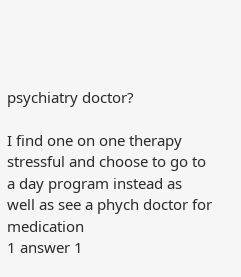psychiatry doctor?

I find one on one therapy stressful and choose to go to a day program instead as well as see a phych doctor for medication
1 answer 1